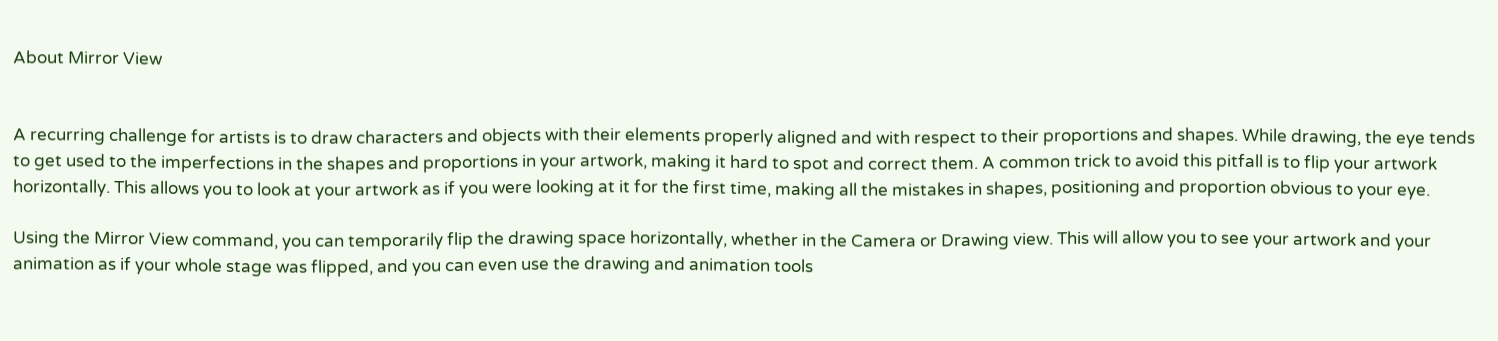About Mirror View


A recurring challenge for artists is to draw characters and objects with their elements properly aligned and with respect to their proportions and shapes. While drawing, the eye tends to get used to the imperfections in the shapes and proportions in your artwork, making it hard to spot and correct them. A common trick to avoid this pitfall is to flip your artwork horizontally. This allows you to look at your artwork as if you were looking at it for the first time, making all the mistakes in shapes, positioning and proportion obvious to your eye.

Using the Mirror View command, you can temporarily flip the drawing space horizontally, whether in the Camera or Drawing view. This will allow you to see your artwork and your animation as if your whole stage was flipped, and you can even use the drawing and animation tools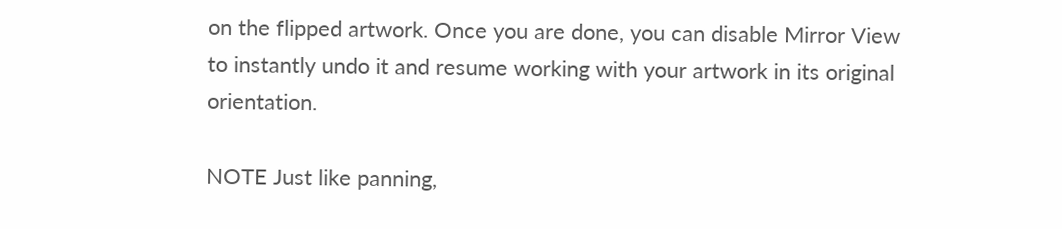on the flipped artwork. Once you are done, you can disable Mirror View to instantly undo it and resume working with your artwork in its original orientation.

NOTE Just like panning,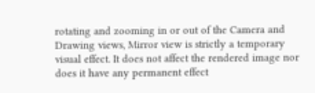rotating and zooming in or out of the Camera and Drawing views, Mirror view is strictly a temporary visual effect. It does not affect the rendered image nor does it have any permanent effect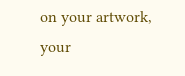on your artwork, your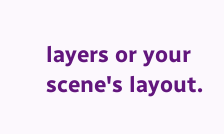layers or your scene's layout.